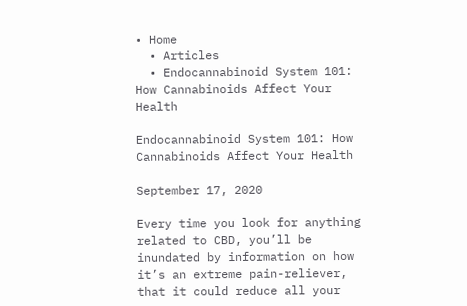• Home
  • Articles
  • Endocannabinoid System 101: How Cannabinoids Affect Your Health

Endocannabinoid System 101: How Cannabinoids Affect Your Health

September 17, 2020

Every time you look for anything related to CBD, you’ll be inundated by information on how it’s an extreme pain-reliever, that it could reduce all your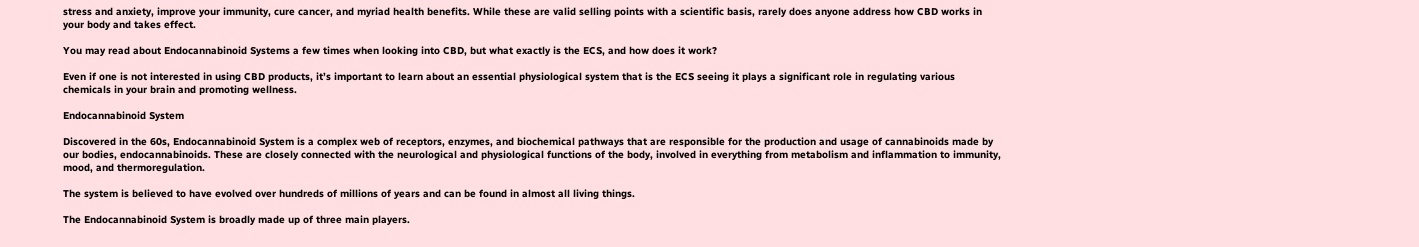stress and anxiety, improve your immunity, cure cancer, and myriad health benefits. While these are valid selling points with a scientific basis, rarely does anyone address how CBD works in your body and takes effect.

You may read about Endocannabinoid Systems a few times when looking into CBD, but what exactly is the ECS, and how does it work?

Even if one is not interested in using CBD products, it’s important to learn about an essential physiological system that is the ECS seeing it plays a significant role in regulating various chemicals in your brain and promoting wellness.

Endocannabinoid System

Discovered in the 60s, Endocannabinoid System is a complex web of receptors, enzymes, and biochemical pathways that are responsible for the production and usage of cannabinoids made by our bodies, endocannabinoids. These are closely connected with the neurological and physiological functions of the body, involved in everything from metabolism and inflammation to immunity, mood, and thermoregulation.

The system is believed to have evolved over hundreds of millions of years and can be found in almost all living things.

The Endocannabinoid System is broadly made up of three main players.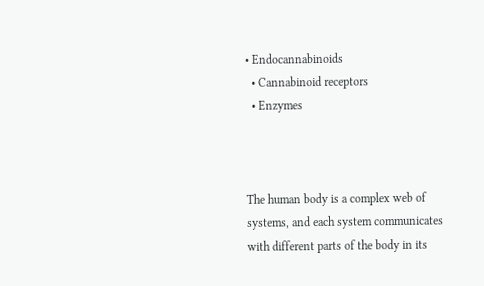• Endocannabinoids
  • Cannabinoid receptors
  • Enzymes



The human body is a complex web of systems, and each system communicates with different parts of the body in its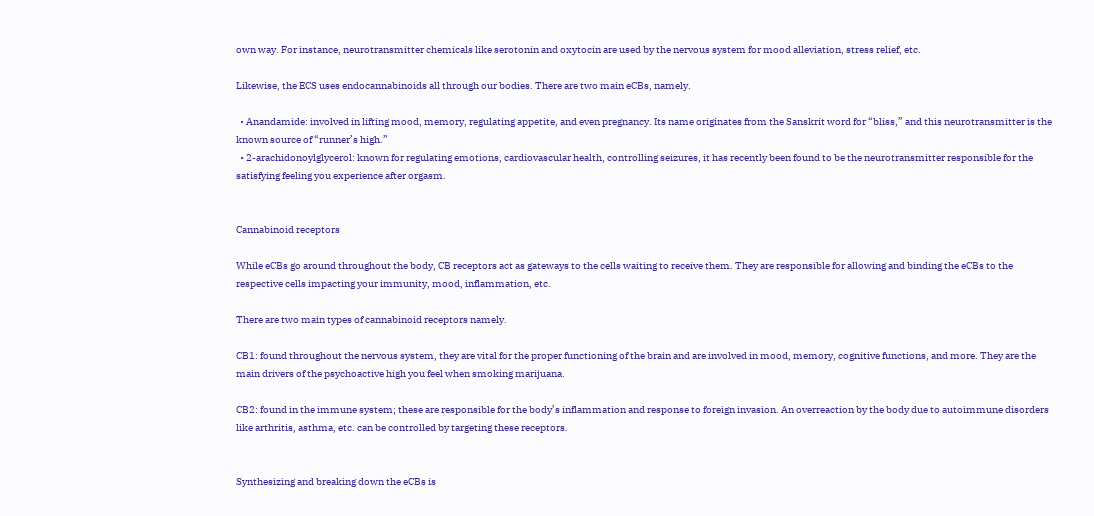own way. For instance, neurotransmitter chemicals like serotonin and oxytocin are used by the nervous system for mood alleviation, stress relief, etc.

Likewise, the ECS uses endocannabinoids all through our bodies. There are two main eCBs, namely.

  • Anandamide: involved in lifting mood, memory, regulating appetite, and even pregnancy. Its name originates from the Sanskrit word for “bliss,” and this neurotransmitter is the known source of “runner’s high.”
  • 2-arachidonoylglycerol: known for regulating emotions, cardiovascular health, controlling seizures, it has recently been found to be the neurotransmitter responsible for the satisfying feeling you experience after orgasm.


Cannabinoid receptors

While eCBs go around throughout the body, CB receptors act as gateways to the cells waiting to receive them. They are responsible for allowing and binding the eCBs to the respective cells impacting your immunity, mood, inflammation, etc.

There are two main types of cannabinoid receptors namely.

CB1: found throughout the nervous system, they are vital for the proper functioning of the brain and are involved in mood, memory, cognitive functions, and more. They are the main drivers of the psychoactive high you feel when smoking marijuana.

CB2: found in the immune system; these are responsible for the body’s inflammation and response to foreign invasion. An overreaction by the body due to autoimmune disorders like arthritis, asthma, etc. can be controlled by targeting these receptors.


Synthesizing and breaking down the eCBs is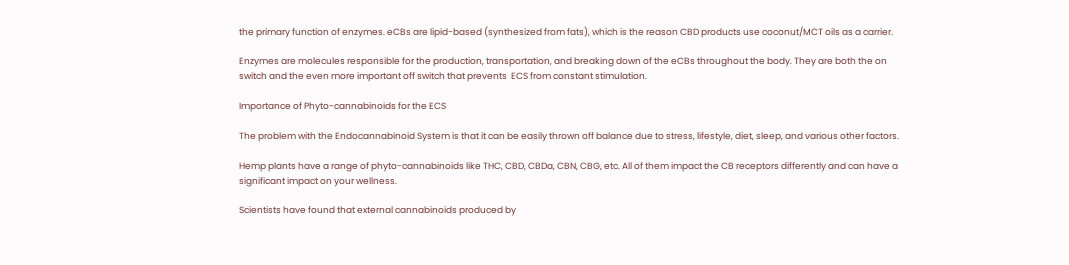the primary function of enzymes. eCBs are lipid-based (synthesized from fats), which is the reason CBD products use coconut/MCT oils as a carrier.

Enzymes are molecules responsible for the production, transportation, and breaking down of the eCBs throughout the body. They are both the on switch and the even more important off switch that prevents  ECS from constant stimulation.

Importance of Phyto-cannabinoids for the ECS

The problem with the Endocannabinoid System is that it can be easily thrown off balance due to stress, lifestyle, diet, sleep, and various other factors.

Hemp plants have a range of phyto-cannabinoids like THC, CBD, CBDa, CBN, CBG, etc. All of them impact the CB receptors differently and can have a significant impact on your wellness.

Scientists have found that external cannabinoids produced by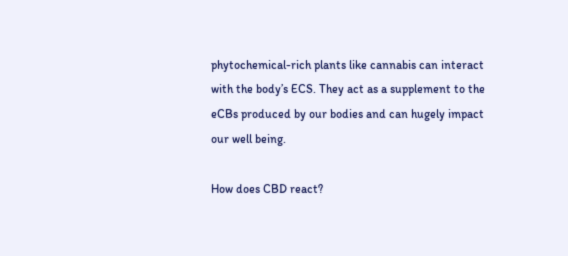phytochemical-rich plants like cannabis can interact with the body’s ECS. They act as a supplement to the eCBs produced by our bodies and can hugely impact our well being.

How does CBD react?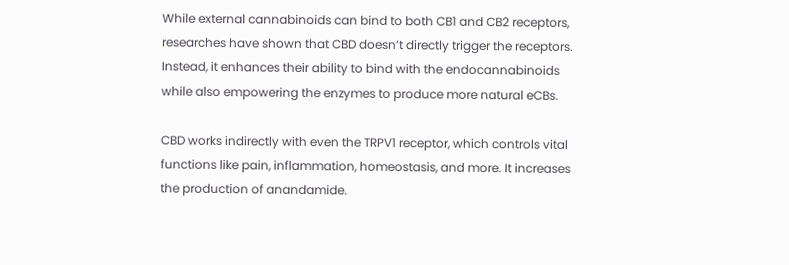While external cannabinoids can bind to both CB1 and CB2 receptors, researches have shown that CBD doesn’t directly trigger the receptors. Instead, it enhances their ability to bind with the endocannabinoids while also empowering the enzymes to produce more natural eCBs.

CBD works indirectly with even the TRPV1 receptor, which controls vital functions like pain, inflammation, homeostasis, and more. It increases the production of anandamide.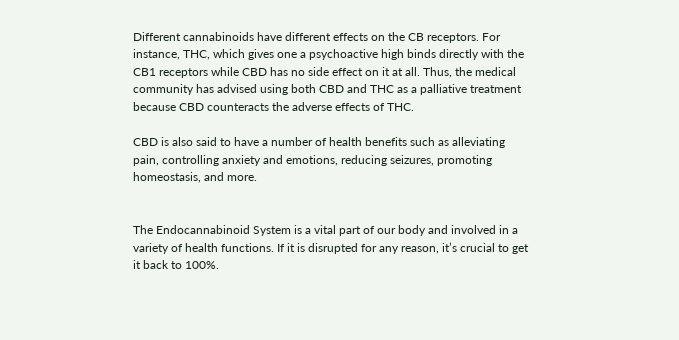Different cannabinoids have different effects on the CB receptors. For instance, THC, which gives one a psychoactive high binds directly with the CB1 receptors while CBD has no side effect on it at all. Thus, the medical community has advised using both CBD and THC as a palliative treatment because CBD counteracts the adverse effects of THC.

CBD is also said to have a number of health benefits such as alleviating pain, controlling anxiety and emotions, reducing seizures, promoting homeostasis, and more.


The Endocannabinoid System is a vital part of our body and involved in a variety of health functions. If it is disrupted for any reason, it’s crucial to get it back to 100%.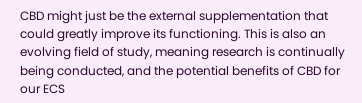CBD might just be the external supplementation that could greatly improve its functioning. This is also an evolving field of study, meaning research is continually being conducted, and the potential benefits of CBD for our ECS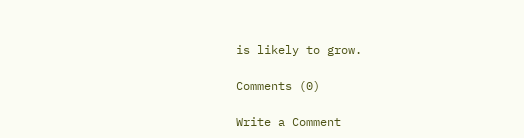is likely to grow.

Comments (0)

Write a Comment